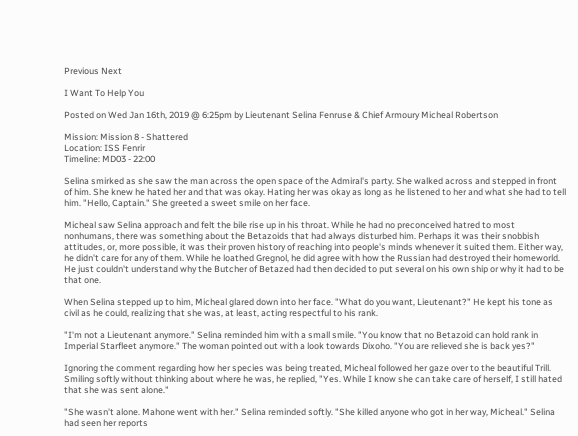Previous Next

I Want To Help You

Posted on Wed Jan 16th, 2019 @ 6:25pm by Lieutenant Selina Fenruse & Chief Armoury Micheal Robertson

Mission: Mission 8 - Shattered
Location: ISS Fenrir
Timeline: MD03 - 22:00

Selina smirked as she saw the man across the open space of the Admiral's party. She walked across and stepped in front of him. She knew he hated her and that was okay. Hating her was okay as long as he listened to her and what she had to tell him. "Hello, Captain." She greeted a sweet smile on her face.

Micheal saw Selina approach and felt the bile rise up in his throat. While he had no preconceived hatred to most nonhumans, there was something about the Betazoids that had always disturbed him. Perhaps it was their snobbish attitudes, or, more possible, it was their proven history of reaching into people's minds whenever it suited them. Either way, he didn't care for any of them. While he loathed Gregnol, he did agree with how the Russian had destroyed their homeworld. He just couldn't understand why the Butcher of Betazed had then decided to put several on his own ship or why it had to be that one.

When Selina stepped up to him, Micheal glared down into her face. "What do you want, Lieutenant?" He kept his tone as civil as he could, realizing that she was, at least, acting respectful to his rank.

"I'm not a Lieutenant anymore." Selina reminded him with a small smile. "You know that no Betazoid can hold rank in Imperial Starfleet anymore." The woman pointed out with a look towards Dixoho. "You are relieved she is back yes?"

Ignoring the comment regarding how her species was being treated, Micheal followed her gaze over to the beautiful Trill. Smiling softly without thinking about where he was, he replied, "Yes. While I know she can take care of herself, I still hated that she was sent alone."

"She wasn't alone. Mahone went with her." Selina reminded softly. "She killed anyone who got in her way, Micheal." Selina had seen her reports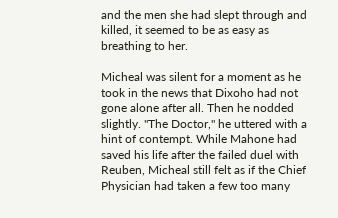and the men she had slept through and killed, it seemed to be as easy as breathing to her.

Micheal was silent for a moment as he took in the news that Dixoho had not gone alone after all. Then he nodded slightly. "The Doctor," he uttered with a hint of contempt. While Mahone had saved his life after the failed duel with Reuben, Micheal still felt as if the Chief Physician had taken a few too many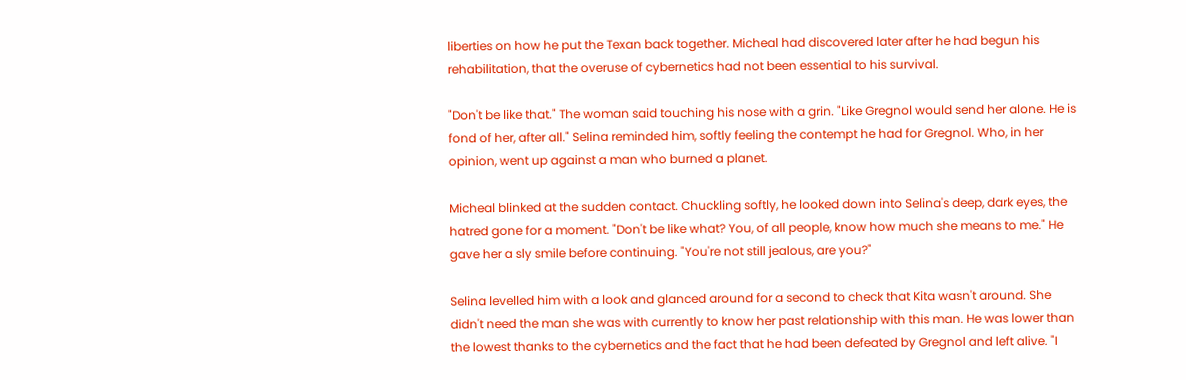liberties on how he put the Texan back together. Micheal had discovered later after he had begun his rehabilitation, that the overuse of cybernetics had not been essential to his survival.

"Don't be like that." The woman said touching his nose with a grin. "Like Gregnol would send her alone. He is fond of her, after all." Selina reminded him, softly feeling the contempt he had for Gregnol. Who, in her opinion, went up against a man who burned a planet.

Micheal blinked at the sudden contact. Chuckling softly, he looked down into Selina's deep, dark eyes, the hatred gone for a moment. "Don't be like what? You, of all people, know how much she means to me." He gave her a sly smile before continuing. "You're not still jealous, are you?"

Selina levelled him with a look and glanced around for a second to check that Kita wasn't around. She didn't need the man she was with currently to know her past relationship with this man. He was lower than the lowest thanks to the cybernetics and the fact that he had been defeated by Gregnol and left alive. "I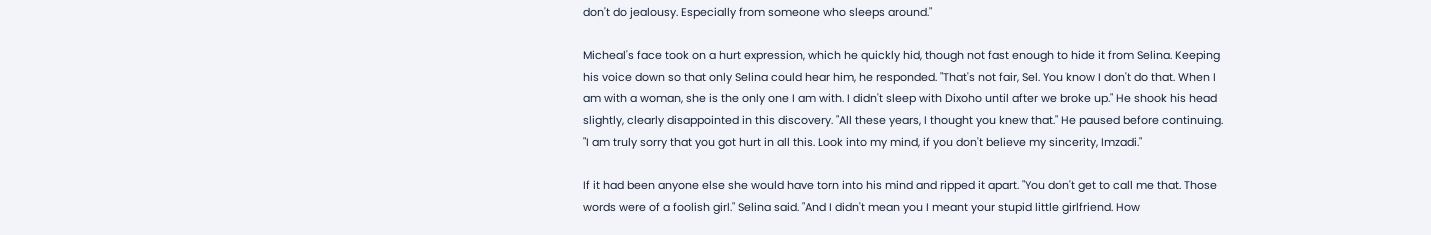don't do jealousy. Especially from someone who sleeps around."

Micheal's face took on a hurt expression, which he quickly hid, though not fast enough to hide it from Selina. Keeping his voice down so that only Selina could hear him, he responded. "That's not fair, Sel. You know I don't do that. When I am with a woman, she is the only one I am with. I didn't sleep with Dixoho until after we broke up." He shook his head slightly, clearly disappointed in this discovery. "All these years, I thought you knew that." He paused before continuing. "I am truly sorry that you got hurt in all this. Look into my mind, if you don't believe my sincerity, Imzadi."

If it had been anyone else she would have torn into his mind and ripped it apart. "You don't get to call me that. Those words were of a foolish girl." Selina said. "And I didn't mean you I meant your stupid little girlfriend. How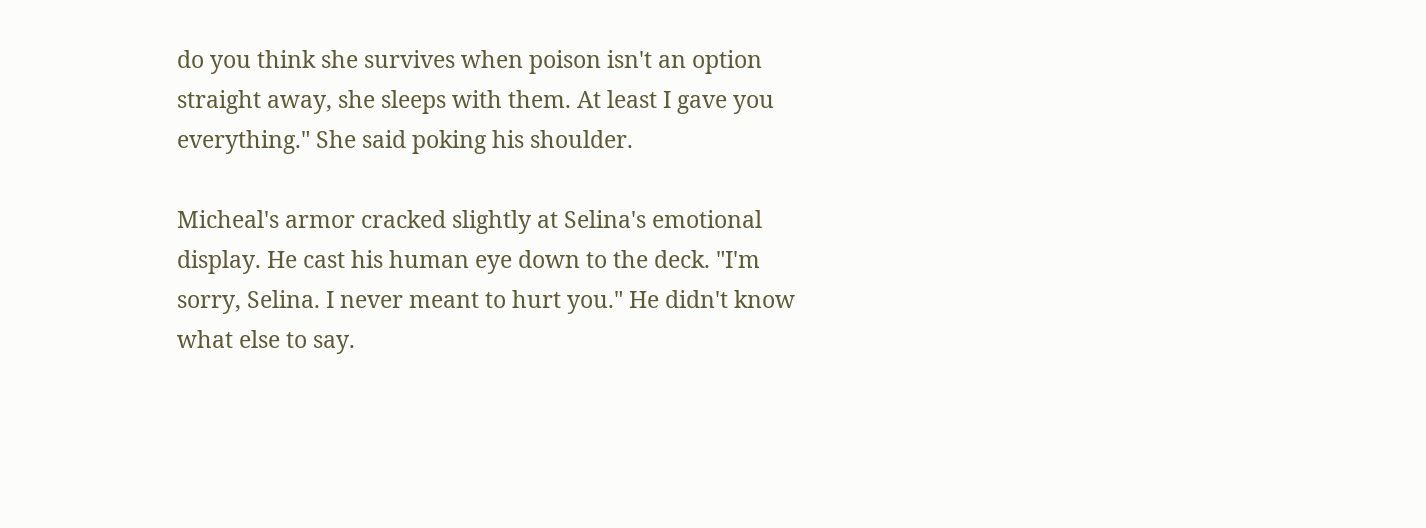do you think she survives when poison isn't an option straight away, she sleeps with them. At least I gave you everything." She said poking his shoulder.

Micheal's armor cracked slightly at Selina's emotional display. He cast his human eye down to the deck. "I'm sorry, Selina. I never meant to hurt you." He didn't know what else to say.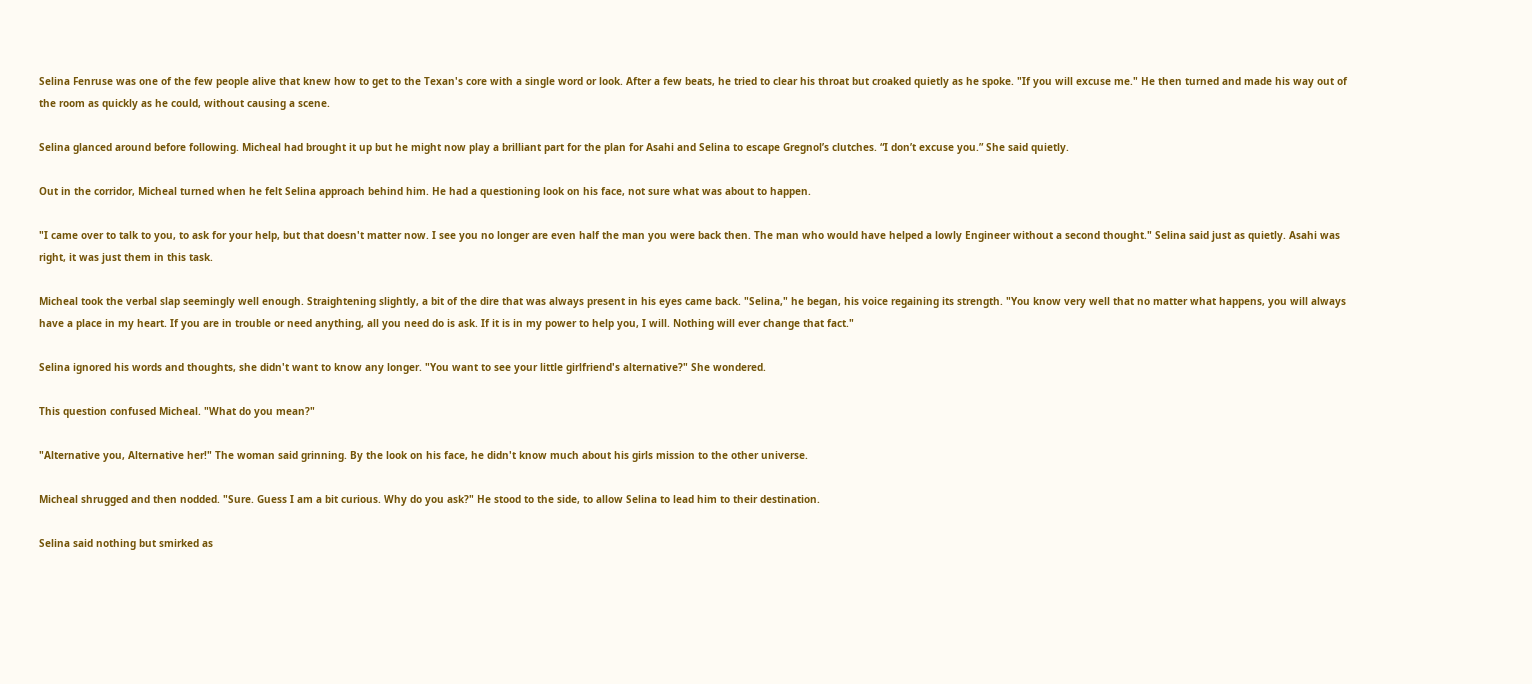Selina Fenruse was one of the few people alive that knew how to get to the Texan's core with a single word or look. After a few beats, he tried to clear his throat but croaked quietly as he spoke. "If you will excuse me." He then turned and made his way out of the room as quickly as he could, without causing a scene.

Selina glanced around before following. Micheal had brought it up but he might now play a brilliant part for the plan for Asahi and Selina to escape Gregnol’s clutches. “I don’t excuse you.” She said quietly.

Out in the corridor, Micheal turned when he felt Selina approach behind him. He had a questioning look on his face, not sure what was about to happen.

"I came over to talk to you, to ask for your help, but that doesn't matter now. I see you no longer are even half the man you were back then. The man who would have helped a lowly Engineer without a second thought." Selina said just as quietly. Asahi was right, it was just them in this task.

Micheal took the verbal slap seemingly well enough. Straightening slightly, a bit of the dire that was always present in his eyes came back. "Selina," he began, his voice regaining its strength. "You know very well that no matter what happens, you will always have a place in my heart. If you are in trouble or need anything, all you need do is ask. If it is in my power to help you, I will. Nothing will ever change that fact."

Selina ignored his words and thoughts, she didn't want to know any longer. "You want to see your little girlfriend's alternative?" She wondered.

This question confused Micheal. "What do you mean?"

"Alternative you, Alternative her!" The woman said grinning. By the look on his face, he didn't know much about his girls mission to the other universe.

Micheal shrugged and then nodded. "Sure. Guess I am a bit curious. Why do you ask?" He stood to the side, to allow Selina to lead him to their destination.

Selina said nothing but smirked as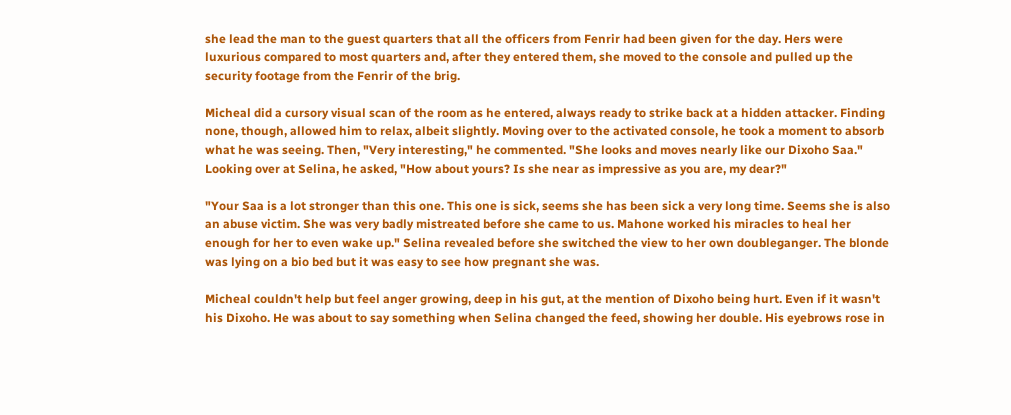she lead the man to the guest quarters that all the officers from Fenrir had been given for the day. Hers were luxurious compared to most quarters and, after they entered them, she moved to the console and pulled up the security footage from the Fenrir of the brig.

Micheal did a cursory visual scan of the room as he entered, always ready to strike back at a hidden attacker. Finding none, though, allowed him to relax, albeit slightly. Moving over to the activated console, he took a moment to absorb what he was seeing. Then, "Very interesting," he commented. "She looks and moves nearly like our Dixoho Saa." Looking over at Selina, he asked, "How about yours? Is she near as impressive as you are, my dear?"

"Your Saa is a lot stronger than this one. This one is sick, seems she has been sick a very long time. Seems she is also an abuse victim. She was very badly mistreated before she came to us. Mahone worked his miracles to heal her enough for her to even wake up." Selina revealed before she switched the view to her own doubleganger. The blonde was lying on a bio bed but it was easy to see how pregnant she was.

Micheal couldn't help but feel anger growing, deep in his gut, at the mention of Dixoho being hurt. Even if it wasn't his Dixoho. He was about to say something when Selina changed the feed, showing her double. His eyebrows rose in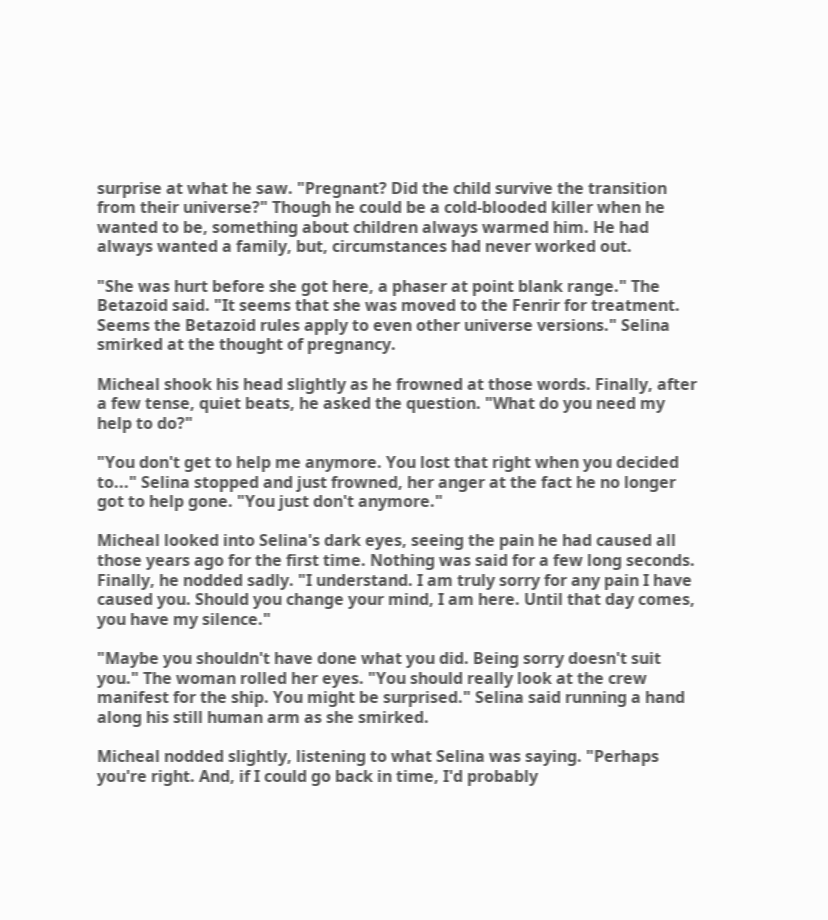surprise at what he saw. "Pregnant? Did the child survive the transition from their universe?" Though he could be a cold-blooded killer when he wanted to be, something about children always warmed him. He had always wanted a family, but, circumstances had never worked out.

"She was hurt before she got here, a phaser at point blank range." The Betazoid said. "It seems that she was moved to the Fenrir for treatment. Seems the Betazoid rules apply to even other universe versions." Selina smirked at the thought of pregnancy.

Micheal shook his head slightly as he frowned at those words. Finally, after a few tense, quiet beats, he asked the question. "What do you need my help to do?"

"You don't get to help me anymore. You lost that right when you decided to..." Selina stopped and just frowned, her anger at the fact he no longer got to help gone. "You just don't anymore."

Micheal looked into Selina's dark eyes, seeing the pain he had caused all those years ago for the first time. Nothing was said for a few long seconds. Finally, he nodded sadly. "I understand. I am truly sorry for any pain I have caused you. Should you change your mind, I am here. Until that day comes, you have my silence."

"Maybe you shouldn't have done what you did. Being sorry doesn't suit you." The woman rolled her eyes. "You should really look at the crew manifest for the ship. You might be surprised." Selina said running a hand along his still human arm as she smirked.

Micheal nodded slightly, listening to what Selina was saying. "Perhaps you're right. And, if I could go back in time, I'd probably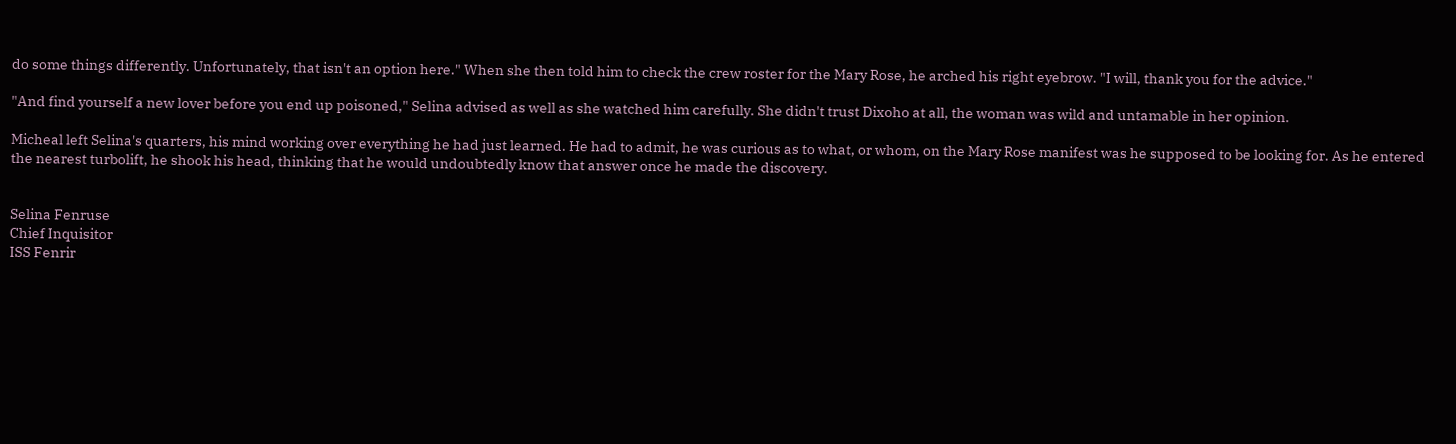do some things differently. Unfortunately, that isn't an option here." When she then told him to check the crew roster for the Mary Rose, he arched his right eyebrow. "I will, thank you for the advice."

"And find yourself a new lover before you end up poisoned," Selina advised as well as she watched him carefully. She didn't trust Dixoho at all, the woman was wild and untamable in her opinion.

Micheal left Selina's quarters, his mind working over everything he had just learned. He had to admit, he was curious as to what, or whom, on the Mary Rose manifest was he supposed to be looking for. As he entered the nearest turbolift, he shook his head, thinking that he would undoubtedly know that answer once he made the discovery.


Selina Fenruse
Chief Inquisitor
ISS Fenrir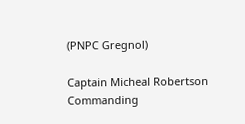(PNPC Gregnol)

Captain Micheal Robertson
Commanding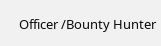Officer /Bounty Hunter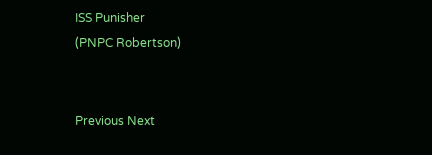ISS Punisher
(PNPC Robertson)


Previous Next